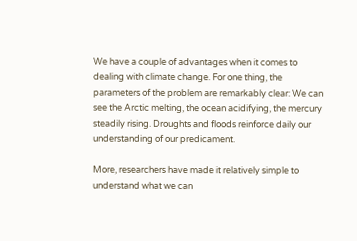We have a couple of advantages when it comes to dealing with climate change. For one thing, the parameters of the problem are remarkably clear: We can see the Arctic melting, the ocean acidifying, the mercury steadily rising. Droughts and floods reinforce daily our understanding of our predicament.

More, researchers have made it relatively simple to understand what we can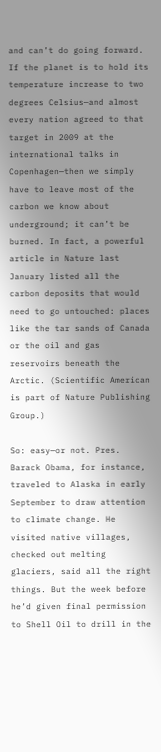and can’t do going forward. If the planet is to hold its temperature increase to two degrees Celsius—and almost every nation agreed to that target in 2009 at the international talks in Copenhagen—then we simply have to leave most of the carbon we know about underground; it can’t be burned. In fact, a powerful article in Nature last January listed all the carbon deposits that would need to go untouched: places like the tar sands of Canada or the oil and gas reservoirs beneath the Arctic. (Scientific American is part of Nature Publishing Group.)

So: easy—or not. Pres. Barack Obama, for instance, traveled to Alaska in early September to draw attention to climate change. He visited native villages, checked out melting glaciers, said all the right things. But the week before he’d given final permission to Shell Oil to drill in the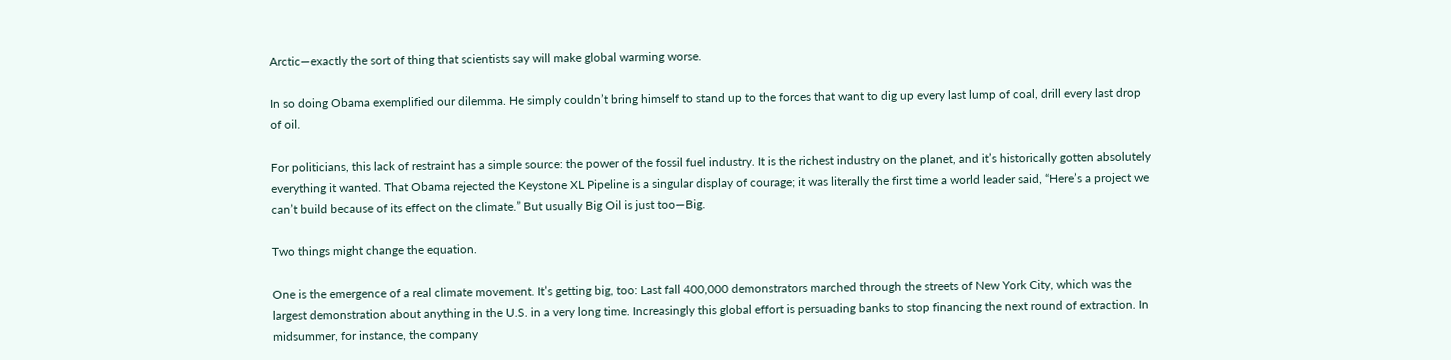Arctic—exactly the sort of thing that scientists say will make global warming worse.

In so doing Obama exemplified our dilemma. He simply couldn’t bring himself to stand up to the forces that want to dig up every last lump of coal, drill every last drop of oil.

For politicians, this lack of restraint has a simple source: the power of the fossil fuel industry. It is the richest industry on the planet, and it’s historically gotten absolutely everything it wanted. That Obama rejected the Keystone XL Pipeline is a singular display of courage; it was literally the first time a world leader said, “Here’s a project we can’t build because of its effect on the climate.” But usually Big Oil is just too—Big.

Two things might change the equation.

One is the emergence of a real climate movement. It’s getting big, too: Last fall 400,000 demonstrators marched through the streets of New York City, which was the largest demonstration about anything in the U.S. in a very long time. Increasingly this global effort is persuading banks to stop financing the next round of extraction. In midsummer, for instance, the company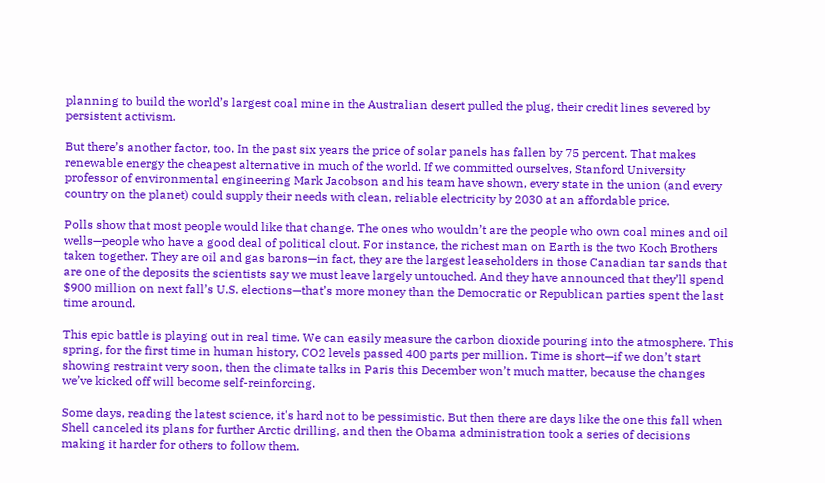planning to build the world’s largest coal mine in the Australian desert pulled the plug, their credit lines severed by persistent activism.

But there’s another factor, too. In the past six years the price of solar panels has fallen by 75 percent. That makes renewable energy the cheapest alternative in much of the world. If we committed ourselves, Stanford University professor of environmental engineering Mark Jacobson and his team have shown, every state in the union (and every country on the planet) could supply their needs with clean, reliable electricity by 2030 at an affordable price.

Polls show that most people would like that change. The ones who wouldn’t are the people who own coal mines and oil wells—people who have a good deal of political clout. For instance, the richest man on Earth is the two Koch Brothers taken together. They are oil and gas barons—in fact, they are the largest leaseholders in those Canadian tar sands that are one of the deposits the scientists say we must leave largely untouched. And they have announced that they’ll spend $900 million on next fall’s U.S. elections—that’s more money than the Democratic or Republican parties spent the last time around.

This epic battle is playing out in real time. We can easily measure the carbon dioxide pouring into the atmosphere. This spring, for the first time in human history, CO2 levels passed 400 parts per million. Time is short—if we don’t start showing restraint very soon, then the climate talks in Paris this December won’t much matter, because the changes we’ve kicked off will become self-reinforcing.

Some days, reading the latest science, it's hard not to be pessimistic. But then there are days like the one this fall when Shell canceled its plans for further Arctic drilling, and then the Obama administration took a series of decisions making it harder for others to follow them.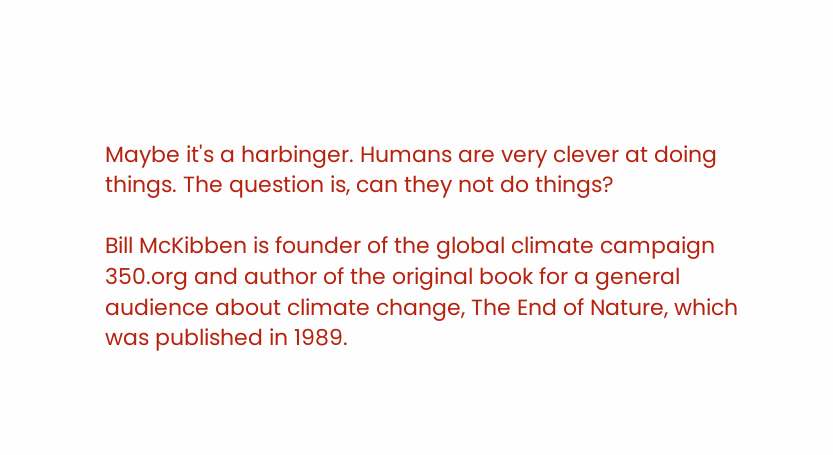Maybe it's a harbinger. Humans are very clever at doing things. The question is, can they not do things?

Bill McKibben is founder of the global climate campaign 350.org and author of the original book for a general audience about climate change, The End of Nature, which was published in 1989.